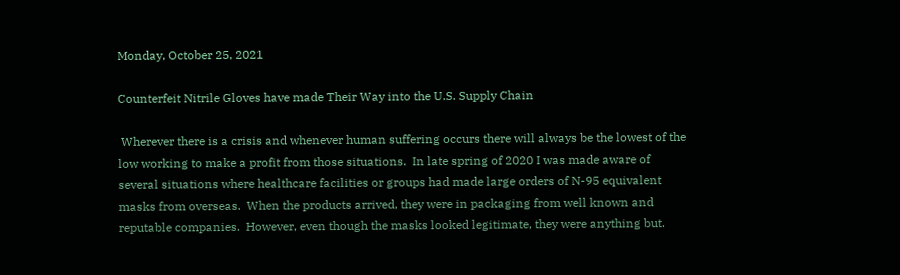Monday, October 25, 2021

Counterfeit Nitrile Gloves have made Their Way into the U.S. Supply Chain

 Wherever there is a crisis and whenever human suffering occurs there will always be the lowest of the low working to make a profit from those situations.  In late spring of 2020 I was made aware of several situations where healthcare facilities or groups had made large orders of N-95 equivalent masks from overseas.  When the products arrived, they were in packaging from well known and reputable companies.  However, even though the masks looked legitimate, they were anything but.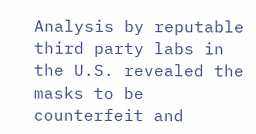Analysis by reputable third party labs in the U.S. revealed the masks to be counterfeit and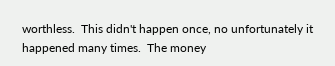worthless.  This didn't happen once, no unfortunately it happened many times.  The money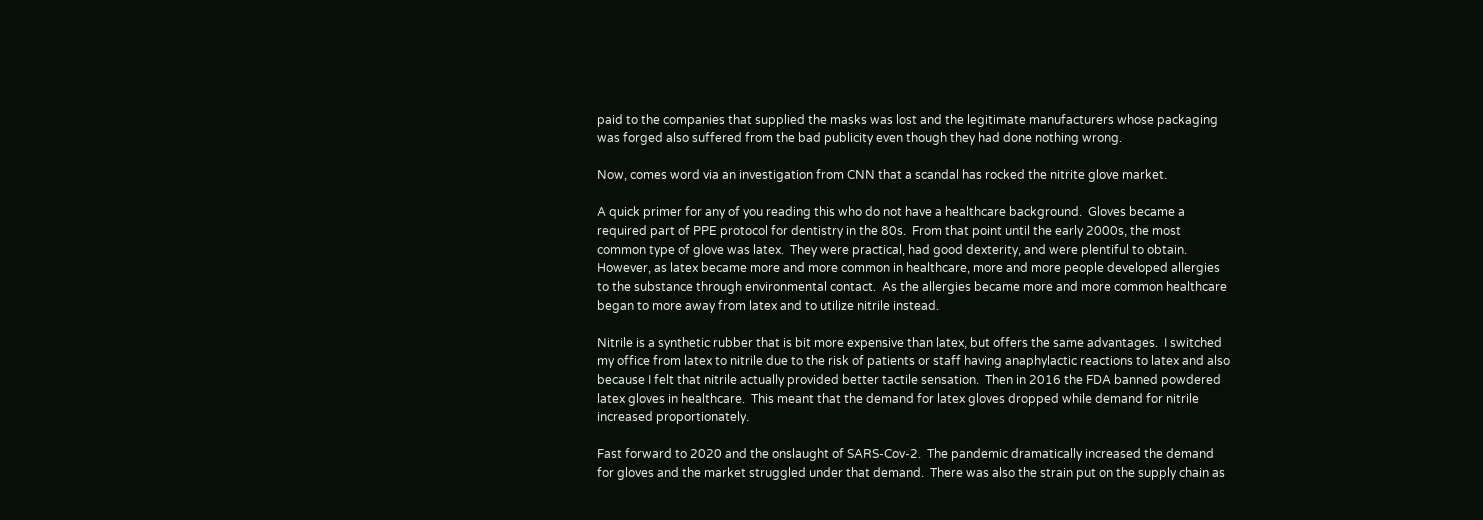paid to the companies that supplied the masks was lost and the legitimate manufacturers whose packaging was forged also suffered from the bad publicity even though they had done nothing wrong.

Now, comes word via an investigation from CNN that a scandal has rocked the nitrite glove market.

A quick primer for any of you reading this who do not have a healthcare background.  Gloves became a required part of PPE protocol for dentistry in the 80s.  From that point until the early 2000s, the most common type of glove was latex.  They were practical, had good dexterity, and were plentiful to obtain.  However, as latex became more and more common in healthcare, more and more people developed allergies to the substance through environmental contact.  As the allergies became more and more common healthcare began to more away from latex and to utilize nitrile instead.

Nitrile is a synthetic rubber that is bit more expensive than latex, but offers the same advantages.  I switched my office from latex to nitrile due to the risk of patients or staff having anaphylactic reactions to latex and also because I felt that nitrile actually provided better tactile sensation.  Then in 2016 the FDA banned powdered latex gloves in healthcare.  This meant that the demand for latex gloves dropped while demand for nitrile increased proportionately.

Fast forward to 2020 and the onslaught of SARS-Cov-2.  The pandemic dramatically increased the demand for gloves and the market struggled under that demand.  There was also the strain put on the supply chain as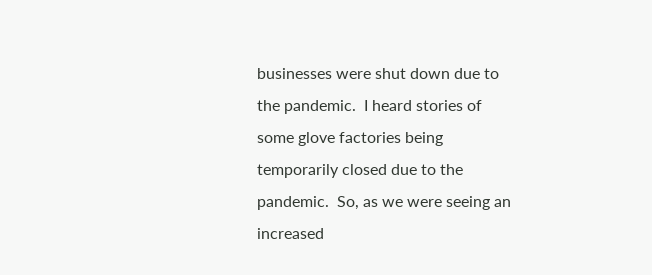businesses were shut down due to the pandemic.  I heard stories of some glove factories being temporarily closed due to the pandemic.  So, as we were seeing an increased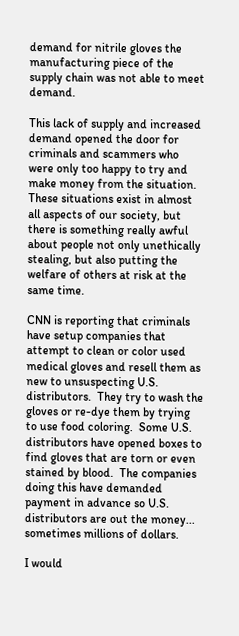demand for nitrile gloves the manufacturing piece of the supply chain was not able to meet demand.

This lack of supply and increased demand opened the door for criminals and scammers who were only too happy to try and make money from the situation.  These situations exist in almost all aspects of our society, but there is something really awful about people not only unethically stealing, but also putting the welfare of others at risk at the same time.

CNN is reporting that criminals have setup companies that attempt to clean or color used medical gloves and resell them as new to unsuspecting U.S. distributors.  They try to wash the gloves or re-dye them by trying to use food coloring.  Some U.S. distributors have opened boxes to find gloves that are torn or even stained by blood.  The companies doing this have demanded payment in advance so U.S. distributors are out the money... sometimes millions of dollars.

I would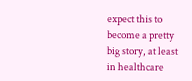expect this to become a pretty big story, at least in healthcare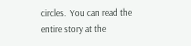circles.  You can read the entire story at the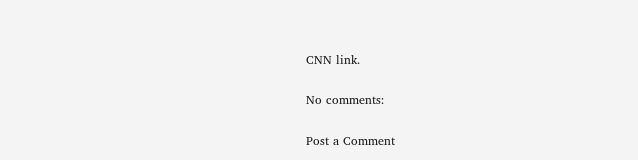CNN link.

No comments:

Post a Comment